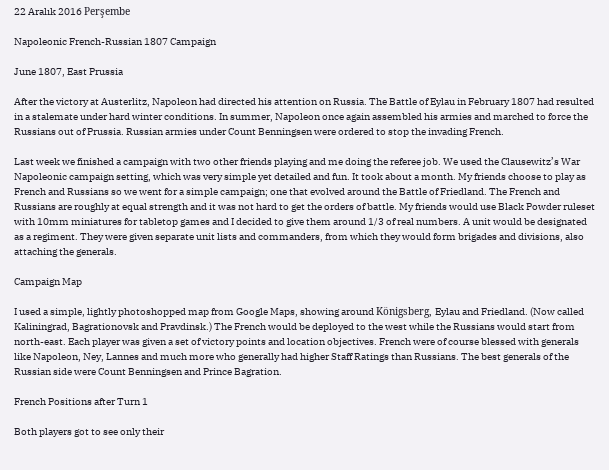22 Aralık 2016 Perşembe

Napoleonic French-Russian 1807 Campaign

June 1807, East Prussia

After the victory at Austerlitz, Napoleon had directed his attention on Russia. The Battle of Eylau in February 1807 had resulted in a stalemate under hard winter conditions. In summer, Napoleon once again assembled his armies and marched to force the Russians out of Prussia. Russian armies under Count Benningsen were ordered to stop the invading French.

Last week we finished a campaign with two other friends playing and me doing the referee job. We used the Clausewitz’s War Napoleonic campaign setting, which was very simple yet detailed and fun. It took about a month. My friends choose to play as French and Russians so we went for a simple campaign; one that evolved around the Battle of Friedland. The French and Russians are roughly at equal strength and it was not hard to get the orders of battle. My friends would use Black Powder ruleset with 10mm miniatures for tabletop games and I decided to give them around 1/3 of real numbers. A unit would be designated as a regiment. They were given separate unit lists and commanders, from which they would form brigades and divisions, also attaching the generals.

Campaign Map

I used a simple, lightly photoshopped map from Google Maps, showing around Königsberg, Eylau and Friedland. (Now called Kaliningrad, Bagrationovsk and Pravdinsk.) The French would be deployed to the west while the Russians would start from north-east. Each player was given a set of victory points and location objectives. French were of course blessed with generals like Napoleon, Ney, Lannes and much more who generally had higher Staff Ratings than Russians. The best generals of the Russian side were Count Benningsen and Prince Bagration.

French Positions after Turn 1

Both players got to see only their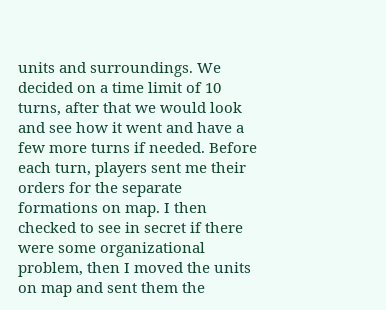units and surroundings. We decided on a time limit of 10 turns, after that we would look and see how it went and have a few more turns if needed. Before each turn, players sent me their orders for the separate formations on map. I then checked to see in secret if there were some organizational problem, then I moved the units on map and sent them the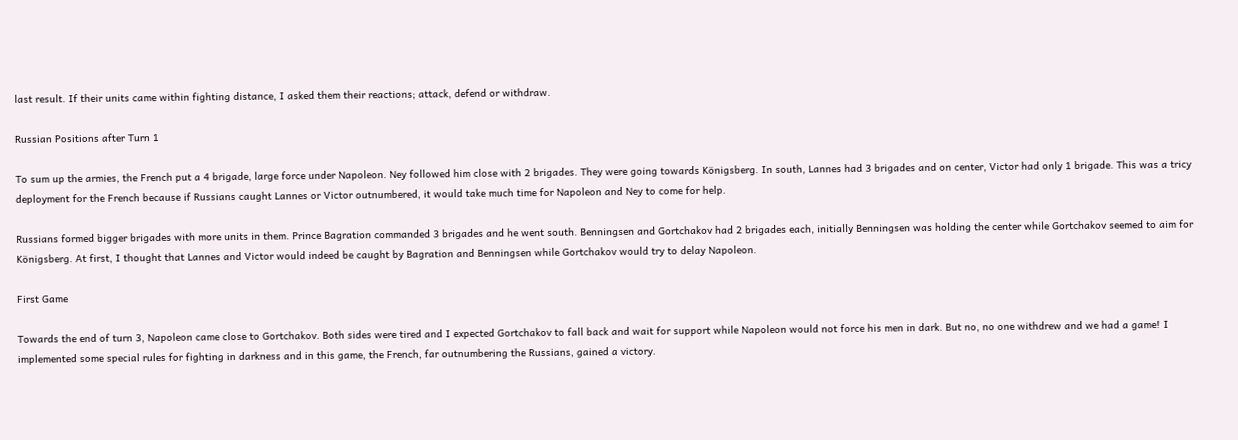last result. If their units came within fighting distance, I asked them their reactions; attack, defend or withdraw.

Russian Positions after Turn 1

To sum up the armies, the French put a 4 brigade, large force under Napoleon. Ney followed him close with 2 brigades. They were going towards Königsberg. In south, Lannes had 3 brigades and on center, Victor had only 1 brigade. This was a tricy deployment for the French because if Russians caught Lannes or Victor outnumbered, it would take much time for Napoleon and Ney to come for help.

Russians formed bigger brigades with more units in them. Prince Bagration commanded 3 brigades and he went south. Benningsen and Gortchakov had 2 brigades each, initially Benningsen was holding the center while Gortchakov seemed to aim for Königsberg. At first, I thought that Lannes and Victor would indeed be caught by Bagration and Benningsen while Gortchakov would try to delay Napoleon.

First Game

Towards the end of turn 3, Napoleon came close to Gortchakov. Both sides were tired and I expected Gortchakov to fall back and wait for support while Napoleon would not force his men in dark. But no, no one withdrew and we had a game! I implemented some special rules for fighting in darkness and in this game, the French, far outnumbering the Russians, gained a victory.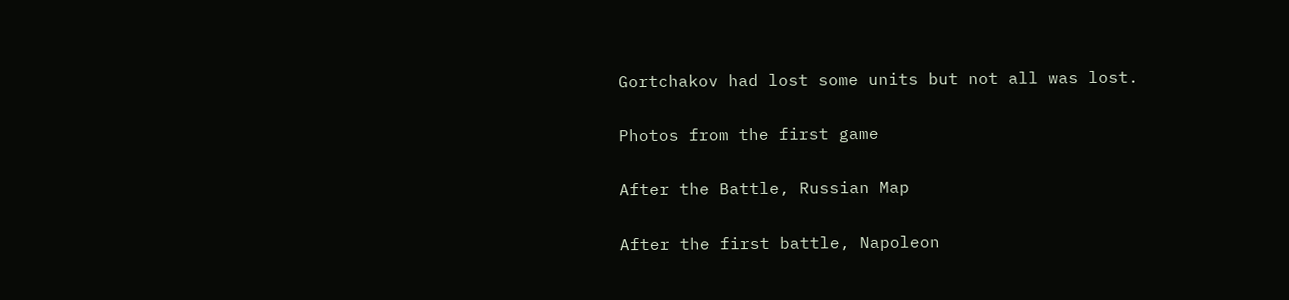Gortchakov had lost some units but not all was lost.

Photos from the first game

After the Battle, Russian Map

After the first battle, Napoleon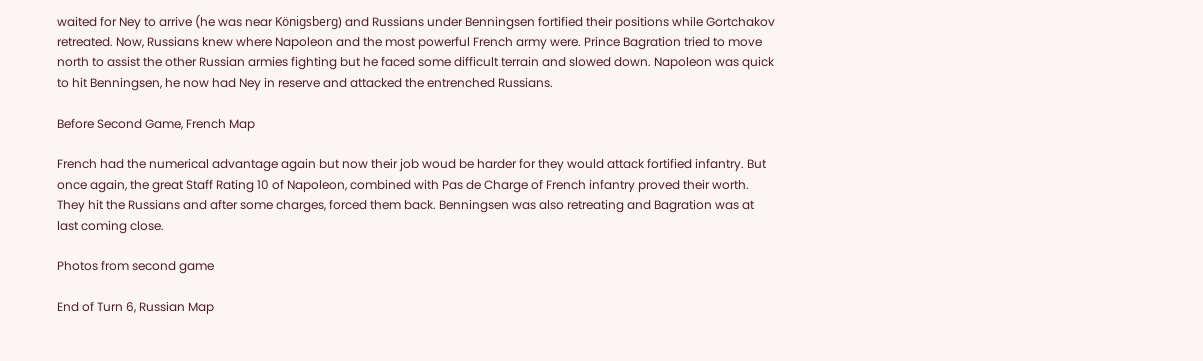waited for Ney to arrive (he was near Königsberg) and Russians under Benningsen fortified their positions while Gortchakov retreated. Now, Russians knew where Napoleon and the most powerful French army were. Prince Bagration tried to move north to assist the other Russian armies fighting but he faced some difficult terrain and slowed down. Napoleon was quick to hit Benningsen, he now had Ney in reserve and attacked the entrenched Russians.

Before Second Game, French Map

French had the numerical advantage again but now their job woud be harder for they would attack fortified infantry. But once again, the great Staff Rating 10 of Napoleon, combined with Pas de Charge of French infantry proved their worth. They hit the Russians and after some charges, forced them back. Benningsen was also retreating and Bagration was at last coming close.

Photos from second game

End of Turn 6, Russian Map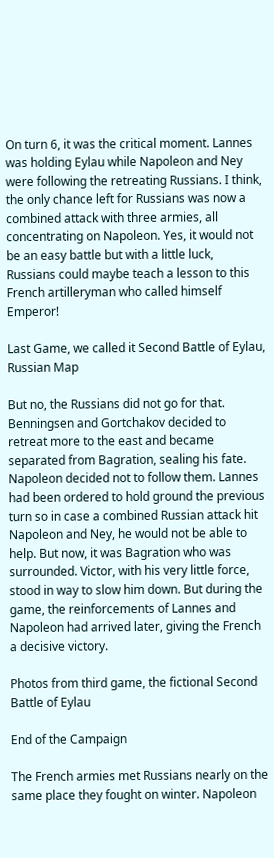On turn 6, it was the critical moment. Lannes was holding Eylau while Napoleon and Ney were following the retreating Russians. I think, the only chance left for Russians was now a combined attack with three armies, all concentrating on Napoleon. Yes, it would not be an easy battle but with a little luck, Russians could maybe teach a lesson to this French artilleryman who called himself Emperor!

Last Game, we called it Second Battle of Eylau, Russian Map

But no, the Russians did not go for that. Benningsen and Gortchakov decided to retreat more to the east and became separated from Bagration, sealing his fate. Napoleon decided not to follow them. Lannes had been ordered to hold ground the previous turn so in case a combined Russian attack hit Napoleon and Ney, he would not be able to help. But now, it was Bagration who was surrounded. Victor, with his very little force, stood in way to slow him down. But during the game, the reinforcements of Lannes and Napoleon had arrived later, giving the French a decisive victory.

Photos from third game, the fictional Second Battle of Eylau

End of the Campaign

The French armies met Russians nearly on the same place they fought on winter. Napoleon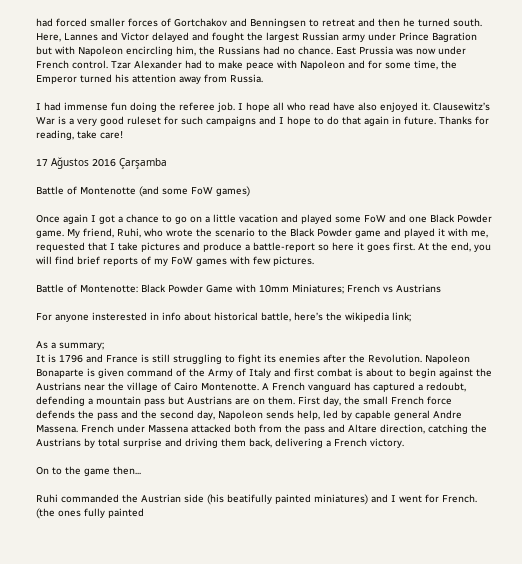had forced smaller forces of Gortchakov and Benningsen to retreat and then he turned south. Here, Lannes and Victor delayed and fought the largest Russian army under Prince Bagration but with Napoleon encircling him, the Russians had no chance. East Prussia was now under French control. Tzar Alexander had to make peace with Napoleon and for some time, the Emperor turned his attention away from Russia.

I had immense fun doing the referee job. I hope all who read have also enjoyed it. Clausewitz’s War is a very good ruleset for such campaigns and I hope to do that again in future. Thanks for reading, take care!

17 Ağustos 2016 Çarşamba

Battle of Montenotte (and some FoW games)

Once again I got a chance to go on a little vacation and played some FoW and one Black Powder game. My friend, Ruhi, who wrote the scenario to the Black Powder game and played it with me, requested that I take pictures and produce a battle-report so here it goes first. At the end, you will find brief reports of my FoW games with few pictures.

Battle of Montenotte: Black Powder Game with 10mm Miniatures; French vs Austrians

For anyone insterested in info about historical battle, here’s the wikipedia link;

As a summary;
It is 1796 and France is still struggling to fight its enemies after the Revolution. Napoleon Bonaparte is given command of the Army of Italy and first combat is about to begin against the Austrians near the village of Cairo Montenotte. A French vanguard has captured a redoubt, defending a mountain pass but Austrians are on them. First day, the small French force defends the pass and the second day, Napoleon sends help, led by capable general Andre Massena. French under Massena attacked both from the pass and Altare direction, catching the Austrians by total surprise and driving them back, delivering a French victory.

On to the game then...

Ruhi commanded the Austrian side (his beatifully painted miniatures) and I went for French. (the ones fully painted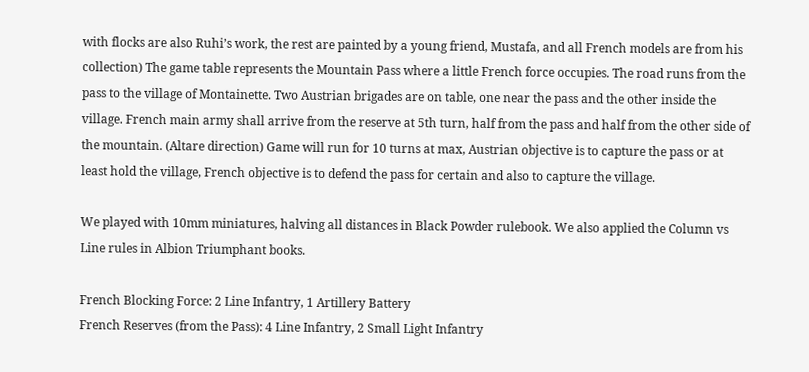with flocks are also Ruhi’s work, the rest are painted by a young friend, Mustafa, and all French models are from his collection) The game table represents the Mountain Pass where a little French force occupies. The road runs from the pass to the village of Montainette. Two Austrian brigades are on table, one near the pass and the other inside the village. French main army shall arrive from the reserve at 5th turn, half from the pass and half from the other side of the mountain. (Altare direction) Game will run for 10 turns at max, Austrian objective is to capture the pass or at least hold the village, French objective is to defend the pass for certain and also to capture the village.

We played with 10mm miniatures, halving all distances in Black Powder rulebook. We also applied the Column vs Line rules in Albion Triumphant books.

French Blocking Force: 2 Line Infantry, 1 Artillery Battery
French Reserves (from the Pass): 4 Line Infantry, 2 Small Light Infantry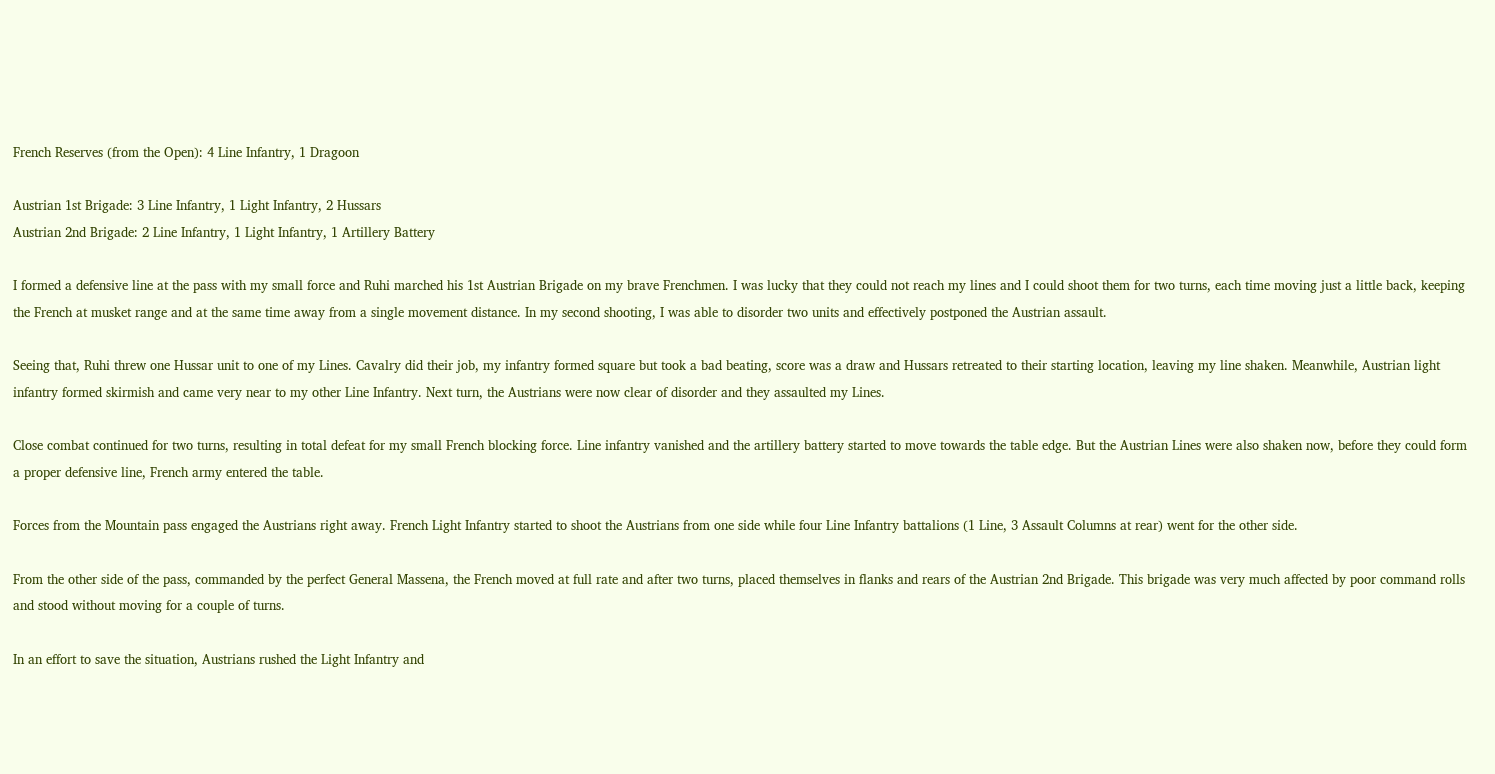French Reserves (from the Open): 4 Line Infantry, 1 Dragoon

Austrian 1st Brigade: 3 Line Infantry, 1 Light Infantry, 2 Hussars
Austrian 2nd Brigade: 2 Line Infantry, 1 Light Infantry, 1 Artillery Battery

I formed a defensive line at the pass with my small force and Ruhi marched his 1st Austrian Brigade on my brave Frenchmen. I was lucky that they could not reach my lines and I could shoot them for two turns, each time moving just a little back, keeping the French at musket range and at the same time away from a single movement distance. In my second shooting, I was able to disorder two units and effectively postponed the Austrian assault.

Seeing that, Ruhi threw one Hussar unit to one of my Lines. Cavalry did their job, my infantry formed square but took a bad beating, score was a draw and Hussars retreated to their starting location, leaving my line shaken. Meanwhile, Austrian light infantry formed skirmish and came very near to my other Line Infantry. Next turn, the Austrians were now clear of disorder and they assaulted my Lines.

Close combat continued for two turns, resulting in total defeat for my small French blocking force. Line infantry vanished and the artillery battery started to move towards the table edge. But the Austrian Lines were also shaken now, before they could form a proper defensive line, French army entered the table.

Forces from the Mountain pass engaged the Austrians right away. French Light Infantry started to shoot the Austrians from one side while four Line Infantry battalions (1 Line, 3 Assault Columns at rear) went for the other side.

From the other side of the pass, commanded by the perfect General Massena, the French moved at full rate and after two turns, placed themselves in flanks and rears of the Austrian 2nd Brigade. This brigade was very much affected by poor command rolls and stood without moving for a couple of turns.

In an effort to save the situation, Austrians rushed the Light Infantry and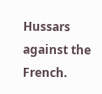Hussars against the French.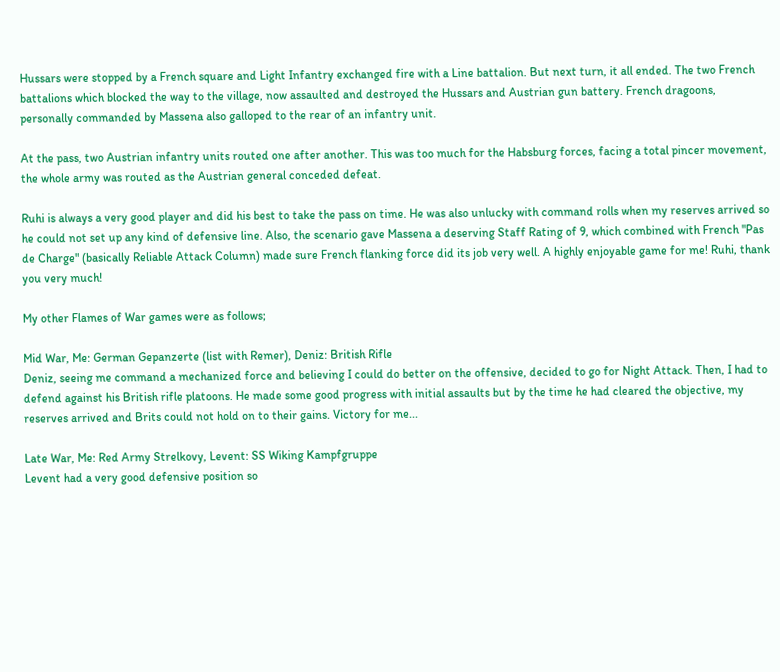Hussars were stopped by a French square and Light Infantry exchanged fire with a Line battalion. But next turn, it all ended. The two French battalions which blocked the way to the village, now assaulted and destroyed the Hussars and Austrian gun battery. French dragoons, personally commanded by Massena also galloped to the rear of an infantry unit.

At the pass, two Austrian infantry units routed one after another. This was too much for the Habsburg forces, facing a total pincer movement, the whole army was routed as the Austrian general conceded defeat.

Ruhi is always a very good player and did his best to take the pass on time. He was also unlucky with command rolls when my reserves arrived so he could not set up any kind of defensive line. Also, the scenario gave Massena a deserving Staff Rating of 9, which combined with French "Pas de Charge" (basically Reliable Attack Column) made sure French flanking force did its job very well. A highly enjoyable game for me! Ruhi, thank you very much!

My other Flames of War games were as follows;

Mid War, Me: German Gepanzerte (list with Remer), Deniz: British Rifle
Deniz, seeing me command a mechanized force and believing I could do better on the offensive, decided to go for Night Attack. Then, I had to defend against his British rifle platoons. He made some good progress with initial assaults but by the time he had cleared the objective, my reserves arrived and Brits could not hold on to their gains. Victory for me...

Late War, Me: Red Army Strelkovy, Levent: SS Wiking Kampfgruppe
Levent had a very good defensive position so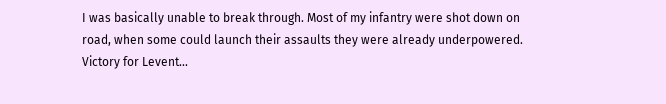I was basically unable to break through. Most of my infantry were shot down on road, when some could launch their assaults they were already underpowered. Victory for Levent...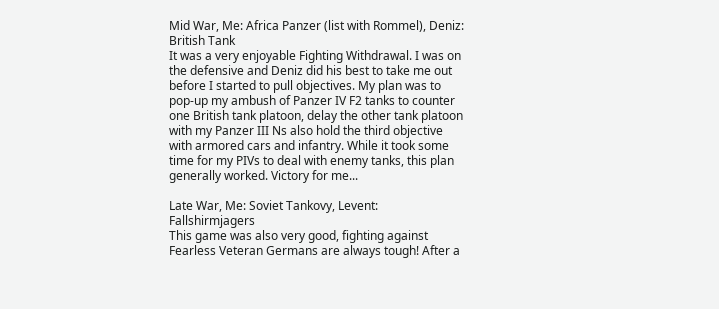Mid War, Me: Africa Panzer (list with Rommel), Deniz: British Tank
It was a very enjoyable Fighting Withdrawal. I was on the defensive and Deniz did his best to take me out before I started to pull objectives. My plan was to pop-up my ambush of Panzer IV F2 tanks to counter one British tank platoon, delay the other tank platoon with my Panzer III Ns also hold the third objective with armored cars and infantry. While it took some time for my PIVs to deal with enemy tanks, this plan generally worked. Victory for me...

Late War, Me: Soviet Tankovy, Levent: Fallshirmjagers
This game was also very good, fighting against Fearless Veteran Germans are always tough! After a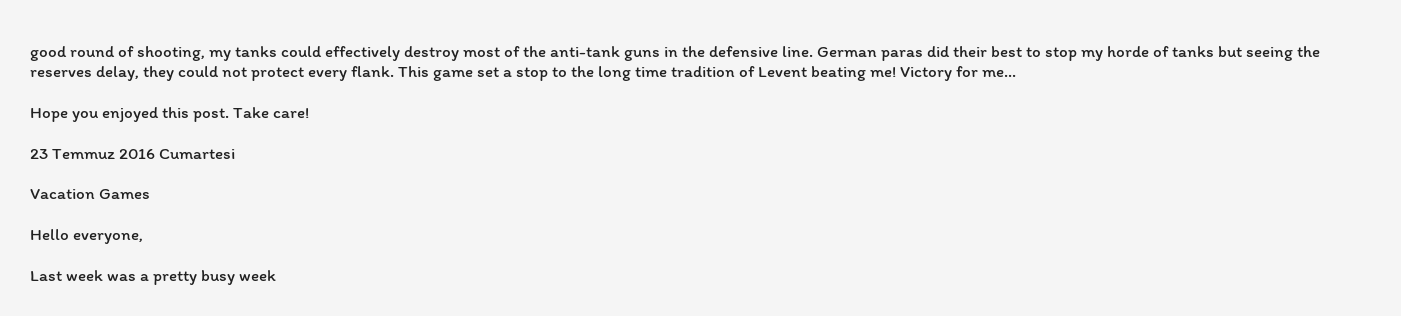good round of shooting, my tanks could effectively destroy most of the anti-tank guns in the defensive line. German paras did their best to stop my horde of tanks but seeing the reserves delay, they could not protect every flank. This game set a stop to the long time tradition of Levent beating me! Victory for me...

Hope you enjoyed this post. Take care!

23 Temmuz 2016 Cumartesi

Vacation Games

Hello everyone,

Last week was a pretty busy week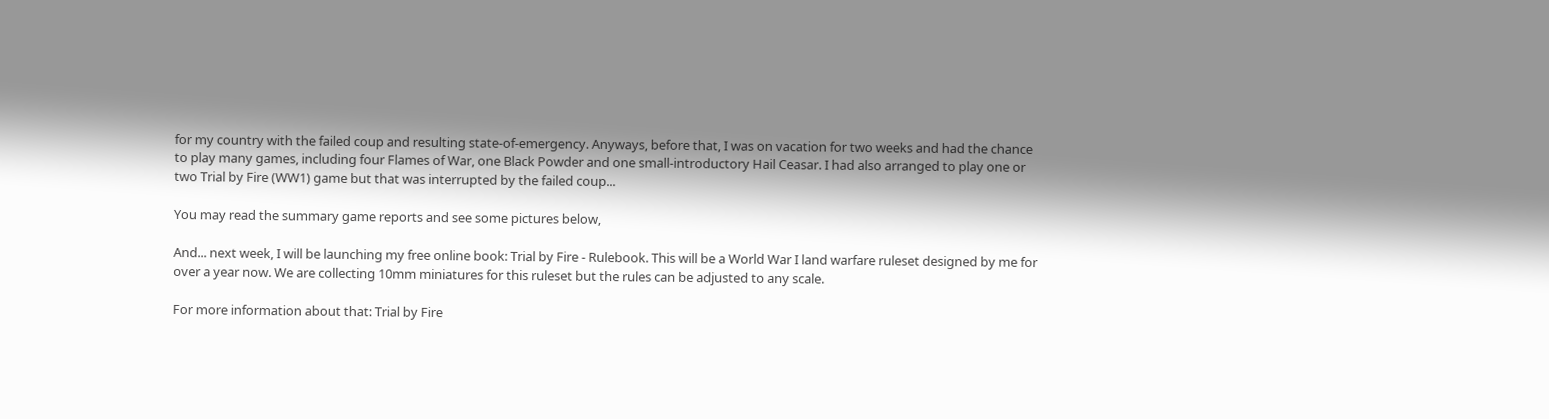for my country with the failed coup and resulting state-of-emergency. Anyways, before that, I was on vacation for two weeks and had the chance to play many games, including four Flames of War, one Black Powder and one small-introductory Hail Ceasar. I had also arranged to play one or two Trial by Fire (WW1) game but that was interrupted by the failed coup...

You may read the summary game reports and see some pictures below,

And... next week, I will be launching my free online book: Trial by Fire - Rulebook. This will be a World War I land warfare ruleset designed by me for over a year now. We are collecting 10mm miniatures for this ruleset but the rules can be adjusted to any scale.

For more information about that: Trial by Fire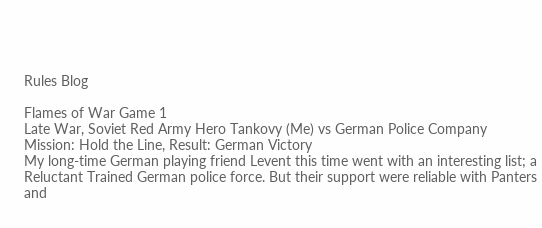Rules Blog

Flames of War Game 1
Late War, Soviet Red Army Hero Tankovy (Me) vs German Police Company
Mission: Hold the Line, Result: German Victory
My long-time German playing friend Levent this time went with an interesting list; a Reluctant Trained German police force. But their support were reliable with Panters and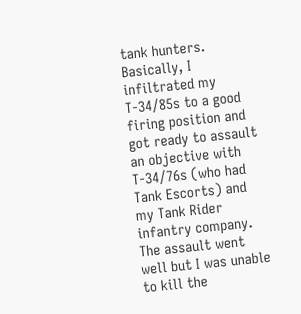tank hunters. Basically, I infiltrated my T-34/85s to a good firing position and got ready to assault an objective with T-34/76s (who had Tank Escorts) and my Tank Rider infantry company. The assault went well but I was unable to kill the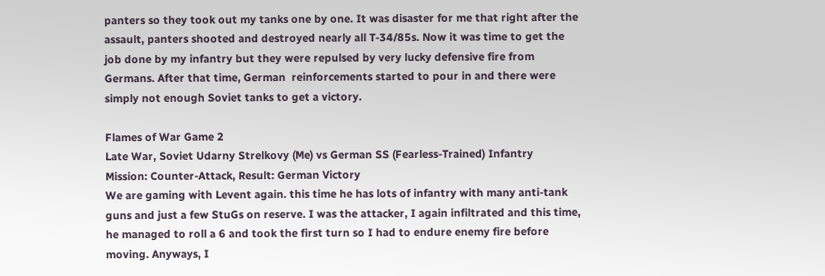panters so they took out my tanks one by one. It was disaster for me that right after the assault, panters shooted and destroyed nearly all T-34/85s. Now it was time to get the job done by my infantry but they were repulsed by very lucky defensive fire from Germans. After that time, German  reinforcements started to pour in and there were simply not enough Soviet tanks to get a victory.

Flames of War Game 2
Late War, Soviet Udarny Strelkovy (Me) vs German SS (Fearless-Trained) Infantry
Mission: Counter-Attack, Result: German Victory
We are gaming with Levent again. this time he has lots of infantry with many anti-tank guns and just a few StuGs on reserve. I was the attacker, I again infiltrated and this time, he managed to roll a 6 and took the first turn so I had to endure enemy fire before moving. Anyways, I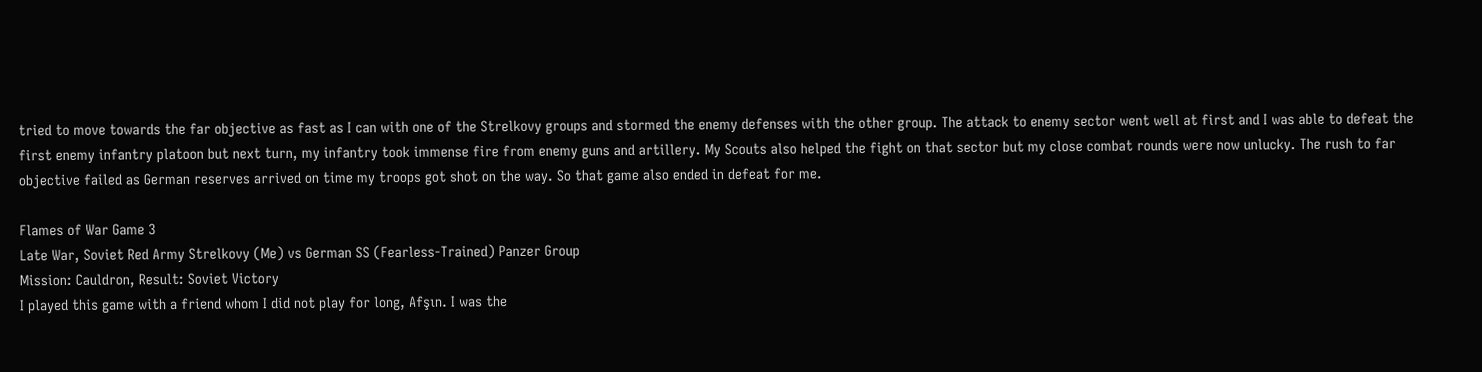tried to move towards the far objective as fast as I can with one of the Strelkovy groups and stormed the enemy defenses with the other group. The attack to enemy sector went well at first and I was able to defeat the first enemy infantry platoon but next turn, my infantry took immense fire from enemy guns and artillery. My Scouts also helped the fight on that sector but my close combat rounds were now unlucky. The rush to far objective failed as German reserves arrived on time my troops got shot on the way. So that game also ended in defeat for me.

Flames of War Game 3
Late War, Soviet Red Army Strelkovy (Me) vs German SS (Fearless-Trained) Panzer Group
Mission: Cauldron, Result: Soviet Victory
I played this game with a friend whom I did not play for long, Afşın. I was the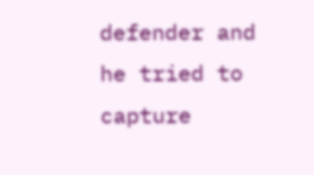defender and he tried to capture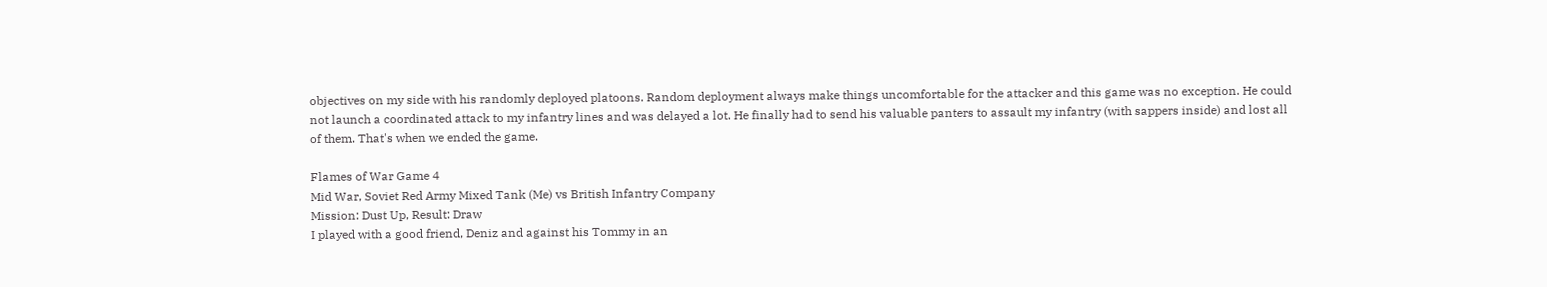objectives on my side with his randomly deployed platoons. Random deployment always make things uncomfortable for the attacker and this game was no exception. He could not launch a coordinated attack to my infantry lines and was delayed a lot. He finally had to send his valuable panters to assault my infantry (with sappers inside) and lost all of them. That's when we ended the game.

Flames of War Game 4
Mid War, Soviet Red Army Mixed Tank (Me) vs British Infantry Company
Mission: Dust Up, Result: Draw
I played with a good friend, Deniz and against his Tommy in an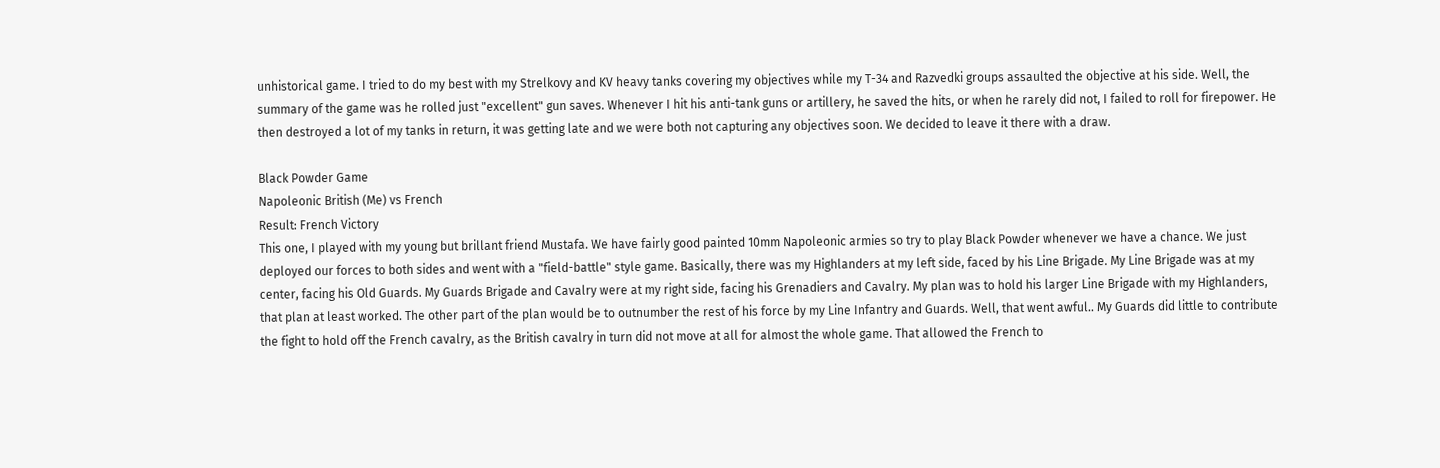unhistorical game. I tried to do my best with my Strelkovy and KV heavy tanks covering my objectives while my T-34 and Razvedki groups assaulted the objective at his side. Well, the summary of the game was he rolled just "excellent" gun saves. Whenever I hit his anti-tank guns or artillery, he saved the hits, or when he rarely did not, I failed to roll for firepower. He then destroyed a lot of my tanks in return, it was getting late and we were both not capturing any objectives soon. We decided to leave it there with a draw.

Black Powder Game
Napoleonic British (Me) vs French
Result: French Victory
This one, I played with my young but brillant friend Mustafa. We have fairly good painted 10mm Napoleonic armies so try to play Black Powder whenever we have a chance. We just deployed our forces to both sides and went with a "field-battle" style game. Basically, there was my Highlanders at my left side, faced by his Line Brigade. My Line Brigade was at my center, facing his Old Guards. My Guards Brigade and Cavalry were at my right side, facing his Grenadiers and Cavalry. My plan was to hold his larger Line Brigade with my Highlanders, that plan at least worked. The other part of the plan would be to outnumber the rest of his force by my Line Infantry and Guards. Well, that went awful.. My Guards did little to contribute the fight to hold off the French cavalry, as the British cavalry in turn did not move at all for almost the whole game. That allowed the French to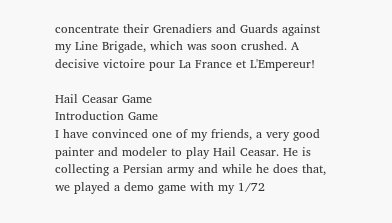concentrate their Grenadiers and Guards against my Line Brigade, which was soon crushed. A decisive victoire pour La France et L'Empereur!

Hail Ceasar Game
Introduction Game
I have convinced one of my friends, a very good painter and modeler to play Hail Ceasar. He is collecting a Persian army and while he does that, we played a demo game with my 1/72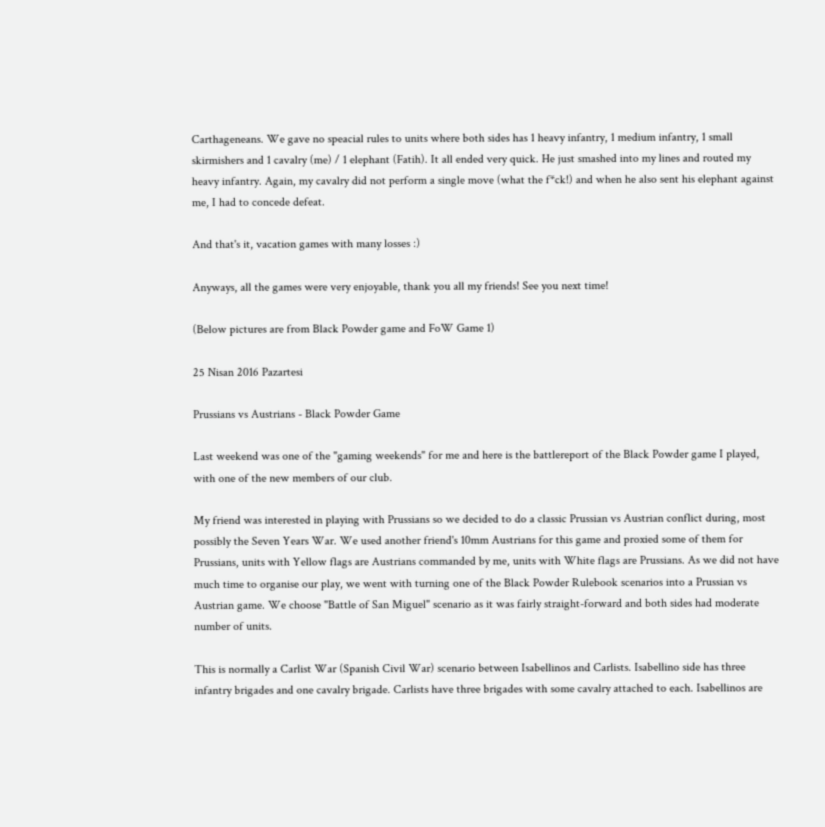Carthageneans. We gave no speacial rules to units where both sides has 1 heavy infantry, 1 medium infantry, 1 small skirmishers and 1 cavalry (me) / 1 elephant (Fatih). It all ended very quick. He just smashed into my lines and routed my heavy infantry. Again, my cavalry did not perform a single move (what the f*ck!) and when he also sent his elephant against me, I had to concede defeat.

And that's it, vacation games with many losses :)

Anyways, all the games were very enjoyable, thank you all my friends! See you next time!

(Below pictures are from Black Powder game and FoW Game 1)

25 Nisan 2016 Pazartesi

Prussians vs Austrians - Black Powder Game

Last weekend was one of the "gaming weekends" for me and here is the battlereport of the Black Powder game I played, with one of the new members of our club.

My friend was interested in playing with Prussians so we decided to do a classic Prussian vs Austrian conflict during, most possibly the Seven Years War. We used another friend's 10mm Austrians for this game and proxied some of them for Prussians, units with Yellow flags are Austrians commanded by me, units with White flags are Prussians. As we did not have much time to organise our play, we went with turning one of the Black Powder Rulebook scenarios into a Prussian vs Austrian game. We choose "Battle of San Miguel" scenario as it was fairly straight-forward and both sides had moderate number of units.

This is normally a Carlist War (Spanish Civil War) scenario between Isabellinos and Carlists. Isabellino side has three infantry brigades and one cavalry brigade. Carlists have three brigades with some cavalry attached to each. Isabellinos are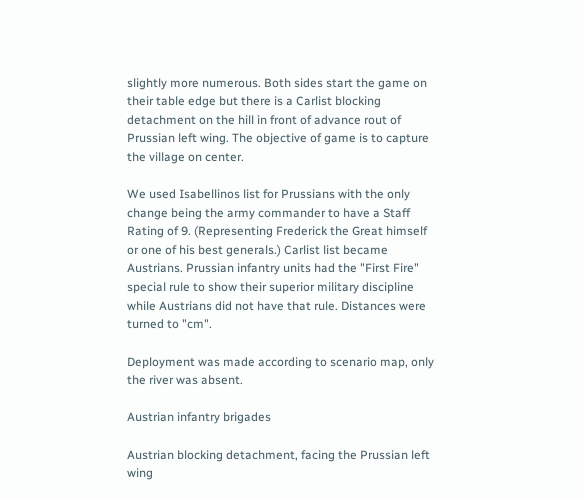slightly more numerous. Both sides start the game on their table edge but there is a Carlist blocking detachment on the hill in front of advance rout of Prussian left wing. The objective of game is to capture the village on center.

We used Isabellinos list for Prussians with the only change being the army commander to have a Staff Rating of 9. (Representing Frederick the Great himself or one of his best generals.) Carlist list became Austrians. Prussian infantry units had the "First Fire" special rule to show their superior military discipline while Austrians did not have that rule. Distances were turned to "cm".

Deployment was made according to scenario map, only the river was absent.

Austrian infantry brigades

Austrian blocking detachment, facing the Prussian left wing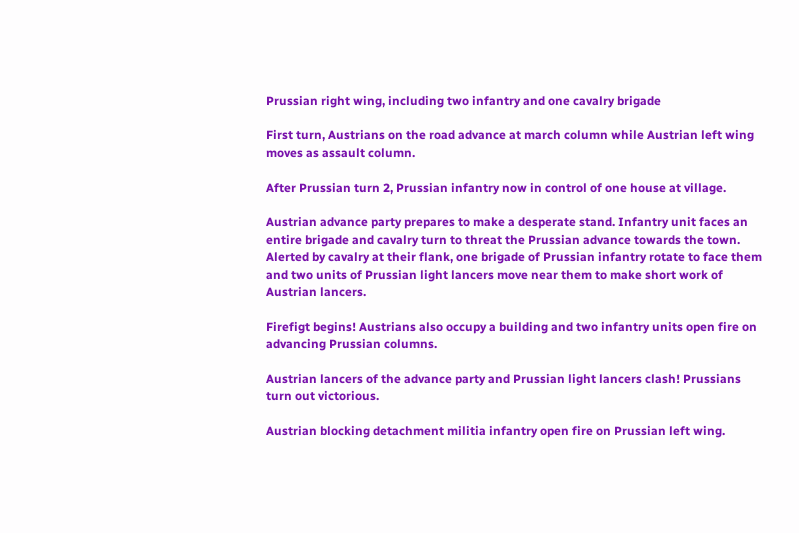Prussian right wing, including two infantry and one cavalry brigade

First turn, Austrians on the road advance at march column while Austrian left wing moves as assault column.

After Prussian turn 2, Prussian infantry now in control of one house at village.

Austrian advance party prepares to make a desperate stand. Infantry unit faces an entire brigade and cavalry turn to threat the Prussian advance towards the town. Alerted by cavalry at their flank, one brigade of Prussian infantry rotate to face them and two units of Prussian light lancers move near them to make short work of Austrian lancers.

Firefigt begins! Austrians also occupy a building and two infantry units open fire on advancing Prussian columns.

Austrian lancers of the advance party and Prussian light lancers clash! Prussians turn out victorious.

Austrian blocking detachment militia infantry open fire on Prussian left wing.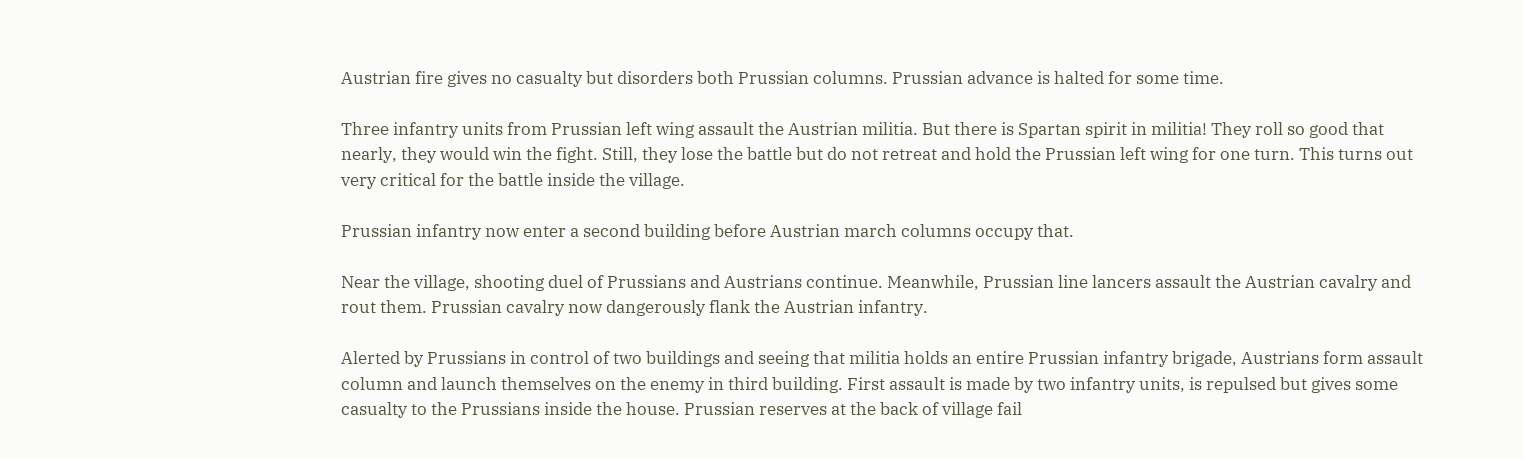Austrian fire gives no casualty but disorders both Prussian columns. Prussian advance is halted for some time.

Three infantry units from Prussian left wing assault the Austrian militia. But there is Spartan spirit in militia! They roll so good that nearly, they would win the fight. Still, they lose the battle but do not retreat and hold the Prussian left wing for one turn. This turns out very critical for the battle inside the village.

Prussian infantry now enter a second building before Austrian march columns occupy that.

Near the village, shooting duel of Prussians and Austrians continue. Meanwhile, Prussian line lancers assault the Austrian cavalry and rout them. Prussian cavalry now dangerously flank the Austrian infantry.

Alerted by Prussians in control of two buildings and seeing that militia holds an entire Prussian infantry brigade, Austrians form assault column and launch themselves on the enemy in third building. First assault is made by two infantry units, is repulsed but gives some casualty to the Prussians inside the house. Prussian reserves at the back of village fail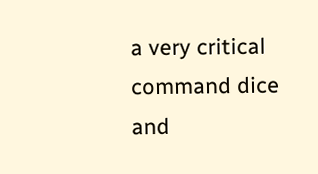a very critical command dice and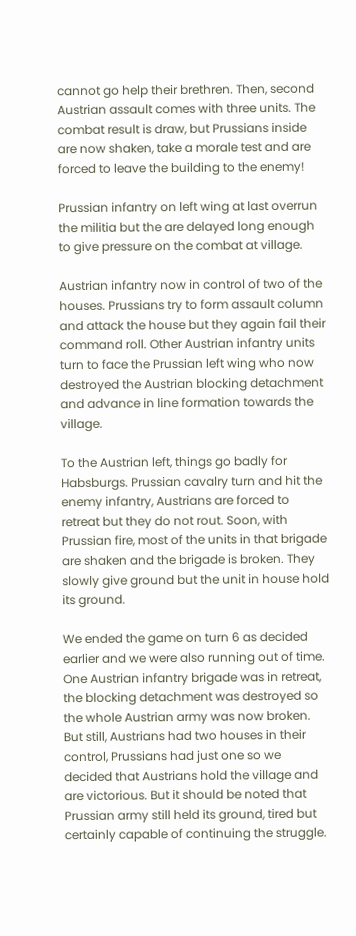cannot go help their brethren. Then, second Austrian assault comes with three units. The combat result is draw, but Prussians inside are now shaken, take a morale test and are forced to leave the building to the enemy!

Prussian infantry on left wing at last overrun the militia but the are delayed long enough to give pressure on the combat at village.

Austrian infantry now in control of two of the houses. Prussians try to form assault column and attack the house but they again fail their command roll. Other Austrian infantry units turn to face the Prussian left wing who now destroyed the Austrian blocking detachment and advance in line formation towards the village.

To the Austrian left, things go badly for Habsburgs. Prussian cavalry turn and hit the enemy infantry, Austrians are forced to retreat but they do not rout. Soon, with Prussian fire, most of the units in that brigade are shaken and the brigade is broken. They slowly give ground but the unit in house hold its ground.

We ended the game on turn 6 as decided earlier and we were also running out of time. One Austrian infantry brigade was in retreat, the blocking detachment was destroyed so the whole Austrian army was now broken. But still, Austrians had two houses in their control, Prussians had just one so we decided that Austrians hold the village and are victorious. But it should be noted that Prussian army still held its ground, tired but certainly capable of continuing the struggle.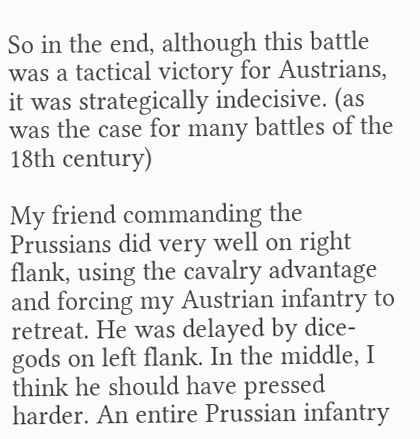So in the end, although this battle was a tactical victory for Austrians, it was strategically indecisive. (as was the case for many battles of the 18th century)

My friend commanding the Prussians did very well on right flank, using the cavalry advantage and forcing my Austrian infantry to retreat. He was delayed by dice-gods on left flank. In the middle, I think he should have pressed harder. An entire Prussian infantry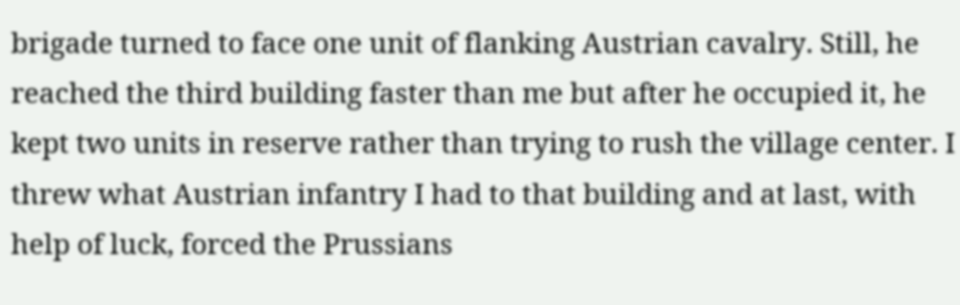brigade turned to face one unit of flanking Austrian cavalry. Still, he reached the third building faster than me but after he occupied it, he kept two units in reserve rather than trying to rush the village center. I threw what Austrian infantry I had to that building and at last, with help of luck, forced the Prussians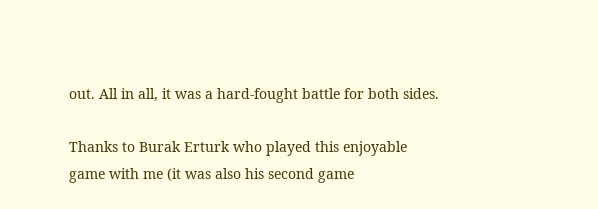out. All in all, it was a hard-fought battle for both sides.

Thanks to Burak Erturk who played this enjoyable game with me (it was also his second game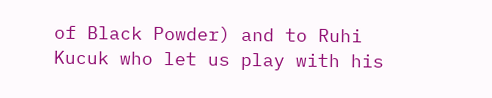of Black Powder) and to Ruhi Kucuk who let us play with his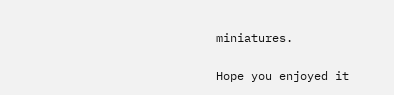miniatures.

Hope you enjoyed it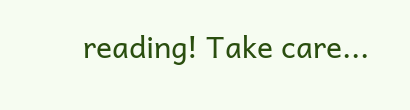reading! Take care...